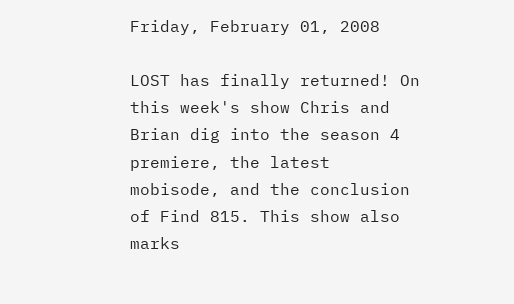Friday, February 01, 2008

LOST has finally returned! On this week's show Chris and Brian dig into the season 4 premiere, the latest mobisode, and the conclusion of Find 815. This show also marks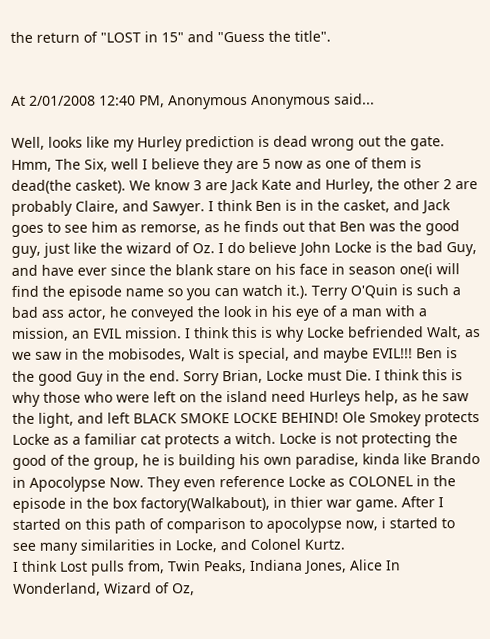the return of "LOST in 15" and "Guess the title".


At 2/01/2008 12:40 PM, Anonymous Anonymous said...

Well, looks like my Hurley prediction is dead wrong out the gate. Hmm, The Six, well I believe they are 5 now as one of them is dead(the casket). We know 3 are Jack Kate and Hurley, the other 2 are probably Claire, and Sawyer. I think Ben is in the casket, and Jack goes to see him as remorse, as he finds out that Ben was the good guy, just like the wizard of Oz. I do believe John Locke is the bad Guy, and have ever since the blank stare on his face in season one(i will find the episode name so you can watch it.). Terry O'Quin is such a bad ass actor, he conveyed the look in his eye of a man with a mission, an EVIL mission. I think this is why Locke befriended Walt, as we saw in the mobisodes, Walt is special, and maybe EVIL!!! Ben is the good Guy in the end. Sorry Brian, Locke must Die. I think this is why those who were left on the island need Hurleys help, as he saw the light, and left BLACK SMOKE LOCKE BEHIND! Ole Smokey protects Locke as a familiar cat protects a witch. Locke is not protecting the good of the group, he is building his own paradise, kinda like Brando in Apocolypse Now. They even reference Locke as COLONEL in the episode in the box factory(Walkabout), in thier war game. After I started on this path of comparison to apocolypse now, i started to see many similarities in Locke, and Colonel Kurtz.
I think Lost pulls from, Twin Peaks, Indiana Jones, Alice In Wonderland, Wizard of Oz,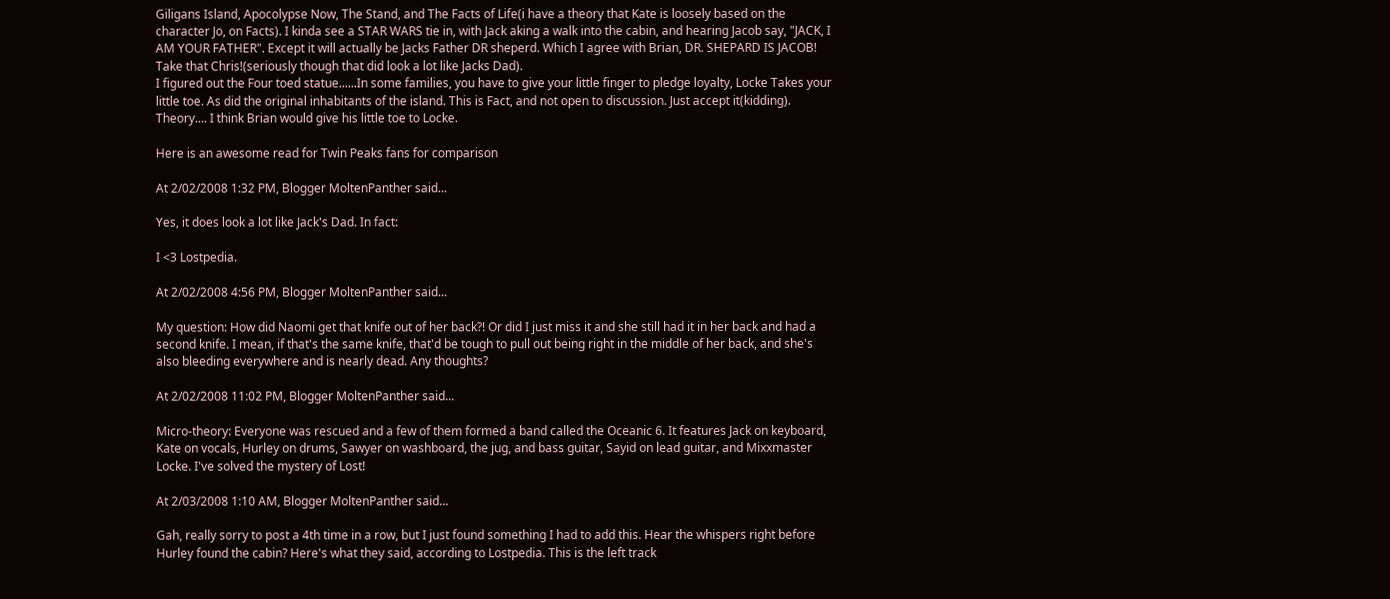Giligans Island, Apocolypse Now, The Stand, and The Facts of Life(i have a theory that Kate is loosely based on the character Jo, on Facts). I kinda see a STAR WARS tie in, with Jack aking a walk into the cabin, and hearing Jacob say, "JACK, I AM YOUR FATHER". Except it will actually be Jacks Father DR sheperd. Which I agree with Brian, DR. SHEPARD IS JACOB! Take that Chris!(seriously though that did look a lot like Jacks Dad).
I figured out the Four toed statue......In some families, you have to give your little finger to pledge loyalty, Locke Takes your little toe. As did the original inhabitants of the island. This is Fact, and not open to discussion. Just accept it(kidding). Theory.... I think Brian would give his little toe to Locke.

Here is an awesome read for Twin Peaks fans for comparison

At 2/02/2008 1:32 PM, Blogger MoltenPanther said...

Yes, it does look a lot like Jack's Dad. In fact:

I <3 Lostpedia.

At 2/02/2008 4:56 PM, Blogger MoltenPanther said...

My question: How did Naomi get that knife out of her back?! Or did I just miss it and she still had it in her back and had a second knife. I mean, if that's the same knife, that'd be tough to pull out being right in the middle of her back, and she's also bleeding everywhere and is nearly dead. Any thoughts?

At 2/02/2008 11:02 PM, Blogger MoltenPanther said...

Micro-theory: Everyone was rescued and a few of them formed a band called the Oceanic 6. It features Jack on keyboard, Kate on vocals, Hurley on drums, Sawyer on washboard, the jug, and bass guitar, Sayid on lead guitar, and Mixxmaster Locke. I've solved the mystery of Lost!

At 2/03/2008 1:10 AM, Blogger MoltenPanther said...

Gah, really sorry to post a 4th time in a row, but I just found something I had to add this. Hear the whispers right before Hurley found the cabin? Here's what they said, according to Lostpedia. This is the left track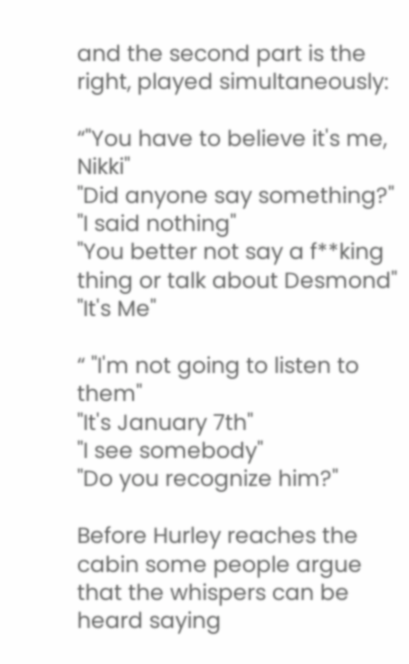and the second part is the right, played simultaneously:

“"You have to believe it's me, Nikki"
"Did anyone say something?"
"I said nothing"
"You better not say a f**king thing or talk about Desmond"
"It's Me"

“ "I'm not going to listen to them"
"It's January 7th"
"I see somebody"
"Do you recognize him?"

Before Hurley reaches the cabin some people argue that the whispers can be heard saying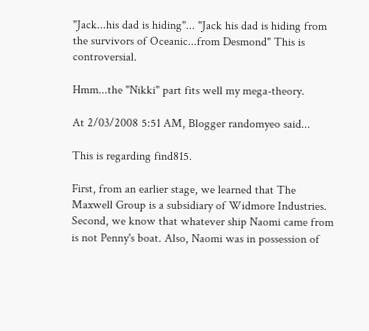"Jack...his dad is hiding"... "Jack his dad is hiding from the survivors of Oceanic...from Desmond" This is controversial.

Hmm...the "Nikki" part fits well my mega-theory.

At 2/03/2008 5:51 AM, Blogger randomyeo said...

This is regarding find815.

First, from an earlier stage, we learned that The Maxwell Group is a subsidiary of Widmore Industries.
Second, we know that whatever ship Naomi came from is not Penny's boat. Also, Naomi was in possession of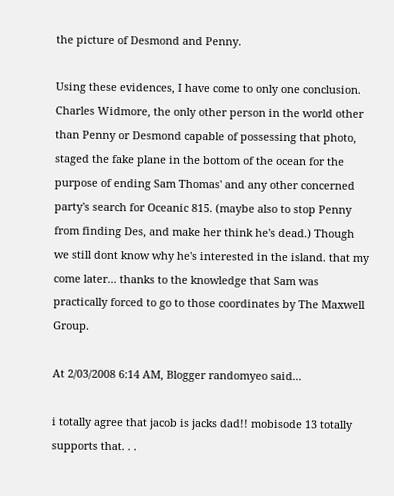the picture of Desmond and Penny.

Using these evidences, I have come to only one conclusion. Charles Widmore, the only other person in the world other than Penny or Desmond capable of possessing that photo, staged the fake plane in the bottom of the ocean for the purpose of ending Sam Thomas' and any other concerned party's search for Oceanic 815. (maybe also to stop Penny from finding Des, and make her think he's dead.) Though we still dont know why he's interested in the island. that my come later... thanks to the knowledge that Sam was practically forced to go to those coordinates by The Maxwell Group.

At 2/03/2008 6:14 AM, Blogger randomyeo said...

i totally agree that jacob is jacks dad!! mobisode 13 totally supports that. . .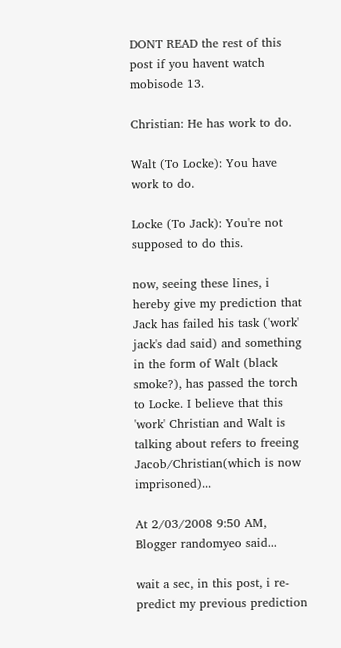DONT READ the rest of this post if you havent watch mobisode 13.

Christian: He has work to do.

Walt (To Locke): You have work to do.

Locke (To Jack): You're not supposed to do this.

now, seeing these lines, i hereby give my prediction that Jack has failed his task ('work' jack's dad said) and something in the form of Walt (black smoke?), has passed the torch to Locke. I believe that this 'work' Christian and Walt is talking about refers to freeing Jacob/Christian(which is now imprisoned)...

At 2/03/2008 9:50 AM, Blogger randomyeo said...

wait a sec, in this post, i re-predict my previous prediction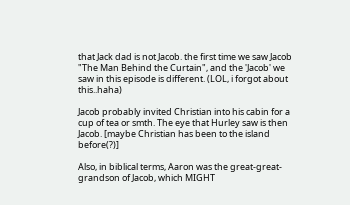that Jack dad is not Jacob. the first time we saw Jacob "The Man Behind the Curtain", and the 'Jacob' we saw in this episode is different. (LOL, i forgot about this..haha)

Jacob probably invited Christian into his cabin for a cup of tea or smth. The eye that Hurley saw is then Jacob. [maybe Christian has been to the island before(?)]

Also, in biblical terms, Aaron was the great-great-grandson of Jacob, which MIGHT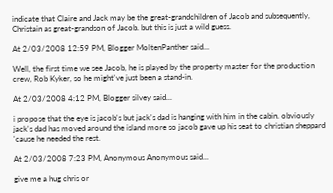indicate that Claire and Jack may be the great-grandchildren of Jacob and subsequently, Christain as great-grandson of Jacob. but this is just a wild guess.

At 2/03/2008 12:59 PM, Blogger MoltenPanther said...

Well, the first time we see Jacob, he is played by the property master for the production crew, Rob Kyker, so he might've just been a stand-in.

At 2/03/2008 4:12 PM, Blogger silvey said...

i propose that the eye is jacob's but jack's dad is hanging with him in the cabin. obviously jack's dad has moved around the island more so jacob gave up his seat to christian sheppard 'cause he needed the rest.

At 2/03/2008 7:23 PM, Anonymous Anonymous said...

give me a hug chris or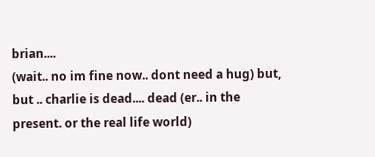brian....
(wait.. no im fine now.. dont need a hug) but, but .. charlie is dead.... dead (er.. in the present. or the real life world)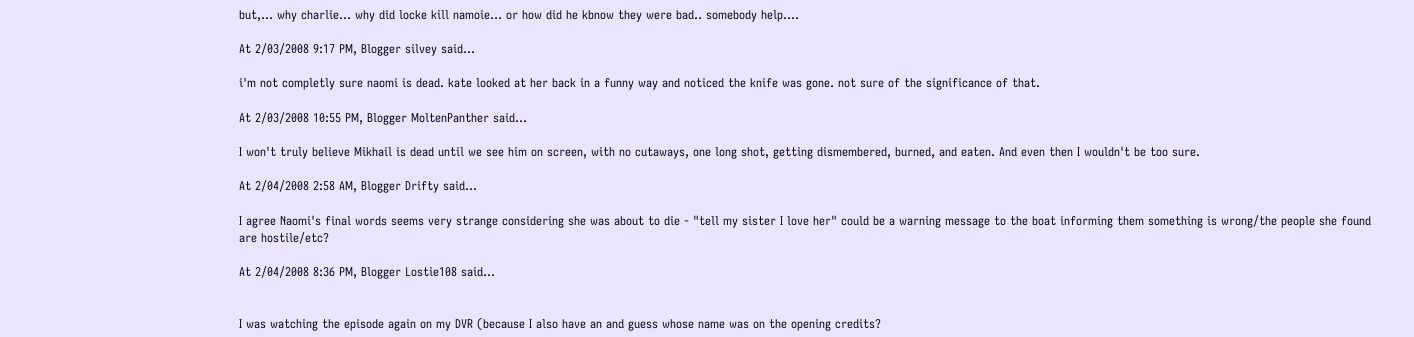but,... why charlie... why did locke kill namoie... or how did he kbnow they were bad.. somebody help....

At 2/03/2008 9:17 PM, Blogger silvey said...

i'm not completly sure naomi is dead. kate looked at her back in a funny way and noticed the knife was gone. not sure of the significance of that.

At 2/03/2008 10:55 PM, Blogger MoltenPanther said...

I won't truly believe Mikhail is dead until we see him on screen, with no cutaways, one long shot, getting dismembered, burned, and eaten. And even then I wouldn't be too sure.

At 2/04/2008 2:58 AM, Blogger Drifty said...

I agree Naomi's final words seems very strange considering she was about to die - "tell my sister I love her" could be a warning message to the boat informing them something is wrong/the people she found are hostile/etc?

At 2/04/2008 8:36 PM, Blogger Lostie108 said...


I was watching the episode again on my DVR (because I also have an and guess whose name was on the opening credits?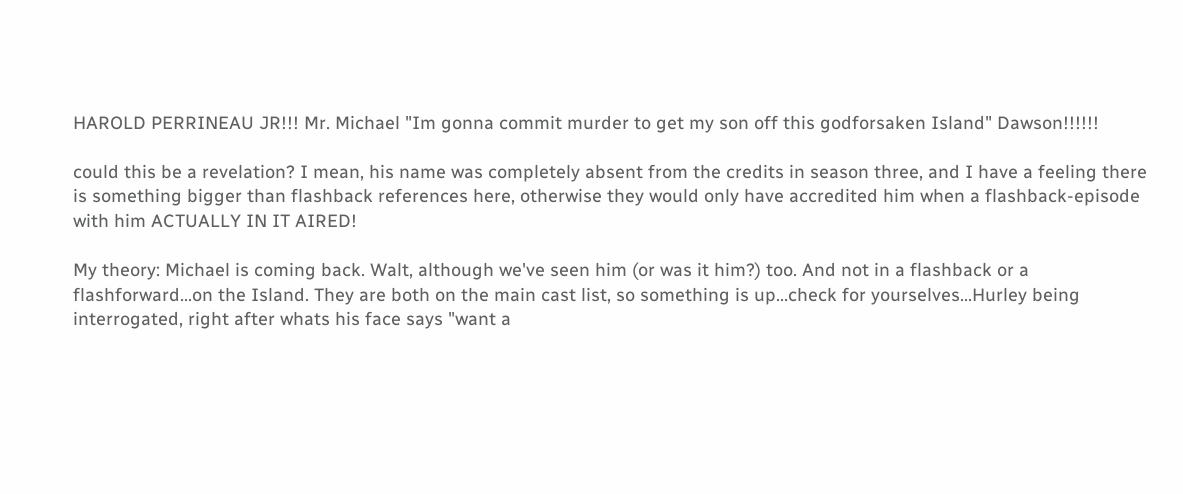HAROLD PERRINEAU JR!!! Mr. Michael "Im gonna commit murder to get my son off this godforsaken Island" Dawson!!!!!!

could this be a revelation? I mean, his name was completely absent from the credits in season three, and I have a feeling there is something bigger than flashback references here, otherwise they would only have accredited him when a flashback-episode with him ACTUALLY IN IT AIRED!

My theory: Michael is coming back. Walt, although we've seen him (or was it him?) too. And not in a flashback or a flashforward...on the Island. They are both on the main cast list, so something is up...check for yourselves...Hurley being interrogated, right after whats his face says "want a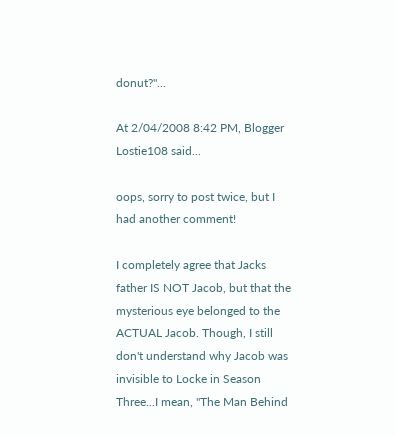donut?"...

At 2/04/2008 8:42 PM, Blogger Lostie108 said...

oops, sorry to post twice, but I had another comment!

I completely agree that Jacks father IS NOT Jacob, but that the mysterious eye belonged to the ACTUAL Jacob. Though, I still don't understand why Jacob was invisible to Locke in Season Three...I mean, "The Man Behind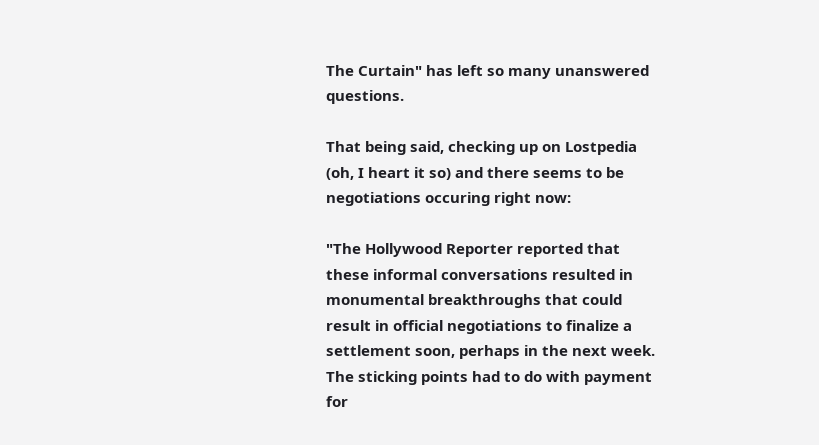The Curtain" has left so many unanswered questions.

That being said, checking up on Lostpedia (oh, I heart it so) and there seems to be negotiations occuring right now:

"The Hollywood Reporter reported that these informal conversations resulted in monumental breakthroughs that could result in official negotiations to finalize a settlement soon, perhaps in the next week. The sticking points had to do with payment for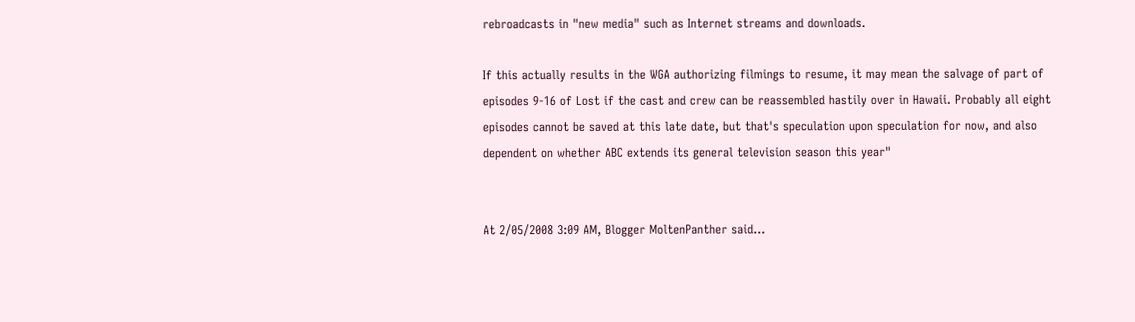rebroadcasts in "new media" such as Internet streams and downloads.

If this actually results in the WGA authorizing filmings to resume, it may mean the salvage of part of episodes 9-16 of Lost if the cast and crew can be reassembled hastily over in Hawaii. Probably all eight episodes cannot be saved at this late date, but that's speculation upon speculation for now, and also dependent on whether ABC extends its general television season this year"


At 2/05/2008 3:09 AM, Blogger MoltenPanther said...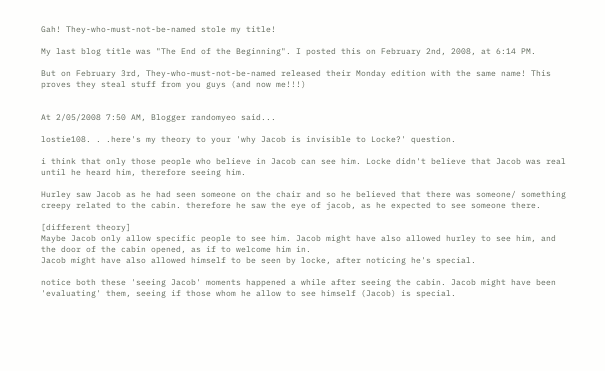Gah! They-who-must-not-be-named stole my title!

My last blog title was "The End of the Beginning". I posted this on February 2nd, 2008, at 6:14 PM.

But on February 3rd, They-who-must-not-be-named released their Monday edition with the same name! This proves they steal stuff from you guys (and now me!!!)


At 2/05/2008 7:50 AM, Blogger randomyeo said...

lostie108. . .here's my theory to your 'why Jacob is invisible to Locke?' question.

i think that only those people who believe in Jacob can see him. Locke didn't believe that Jacob was real until he heard him, therefore seeing him.

Hurley saw Jacob as he had seen someone on the chair and so he believed that there was someone/ something creepy related to the cabin. therefore he saw the eye of jacob, as he expected to see someone there.

[different theory]
Maybe Jacob only allow specific people to see him. Jacob might have also allowed hurley to see him, and the door of the cabin opened, as if to welcome him in.
Jacob might have also allowed himself to be seen by locke, after noticing he's special.

notice both these 'seeing Jacob' moments happened a while after seeing the cabin. Jacob might have been 'evaluating' them, seeing if those whom he allow to see himself (Jacob) is special.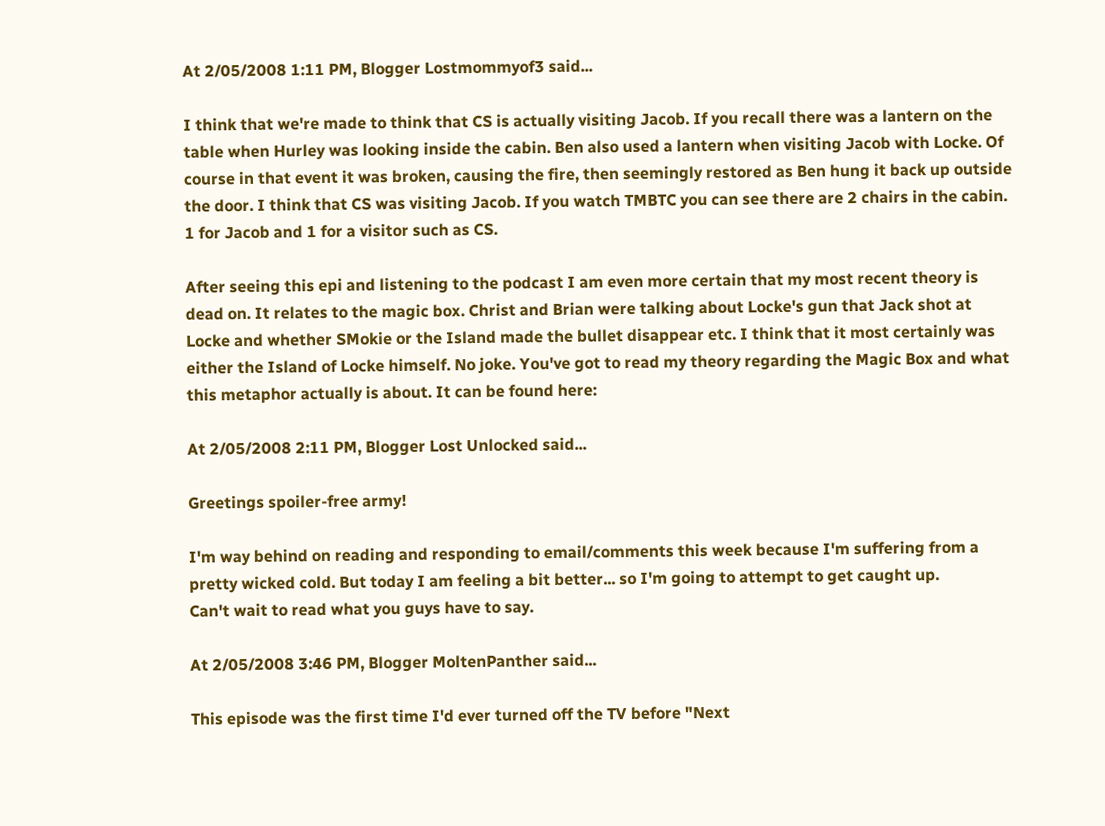At 2/05/2008 1:11 PM, Blogger Lostmommyof3 said...

I think that we're made to think that CS is actually visiting Jacob. If you recall there was a lantern on the table when Hurley was looking inside the cabin. Ben also used a lantern when visiting Jacob with Locke. Of course in that event it was broken, causing the fire, then seemingly restored as Ben hung it back up outside the door. I think that CS was visiting Jacob. If you watch TMBTC you can see there are 2 chairs in the cabin. 1 for Jacob and 1 for a visitor such as CS.

After seeing this epi and listening to the podcast I am even more certain that my most recent theory is dead on. It relates to the magic box. Christ and Brian were talking about Locke's gun that Jack shot at Locke and whether SMokie or the Island made the bullet disappear etc. I think that it most certainly was either the Island of Locke himself. No joke. You've got to read my theory regarding the Magic Box and what this metaphor actually is about. It can be found here:

At 2/05/2008 2:11 PM, Blogger Lost Unlocked said...

Greetings spoiler-free army!

I'm way behind on reading and responding to email/comments this week because I'm suffering from a pretty wicked cold. But today I am feeling a bit better... so I'm going to attempt to get caught up.
Can't wait to read what you guys have to say.

At 2/05/2008 3:46 PM, Blogger MoltenPanther said...

This episode was the first time I'd ever turned off the TV before "Next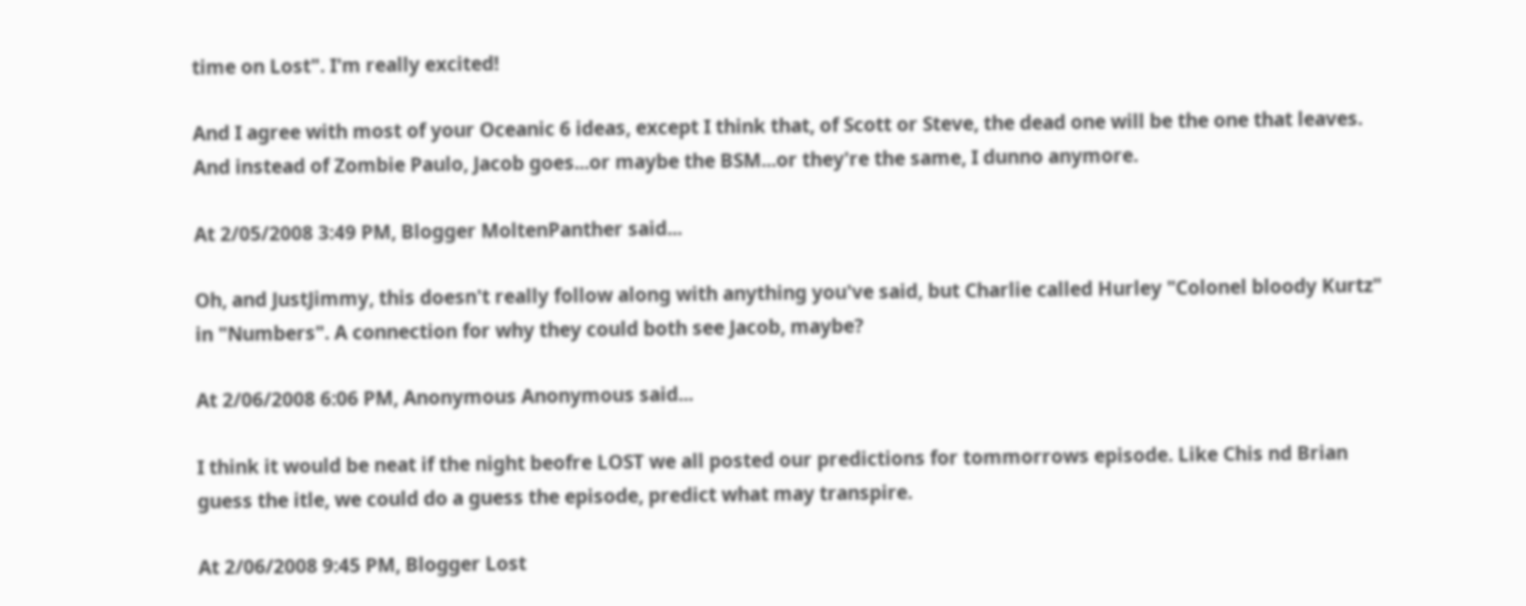time on Lost". I'm really excited!

And I agree with most of your Oceanic 6 ideas, except I think that, of Scott or Steve, the dead one will be the one that leaves. And instead of Zombie Paulo, Jacob goes...or maybe the BSM...or they're the same, I dunno anymore.

At 2/05/2008 3:49 PM, Blogger MoltenPanther said...

Oh, and JustJimmy, this doesn't really follow along with anything you've said, but Charlie called Hurley "Colonel bloody Kurtz" in "Numbers". A connection for why they could both see Jacob, maybe?

At 2/06/2008 6:06 PM, Anonymous Anonymous said...

I think it would be neat if the night beofre LOST we all posted our predictions for tommorrows episode. Like Chis nd Brian guess the itle, we could do a guess the episode, predict what may transpire.

At 2/06/2008 9:45 PM, Blogger Lost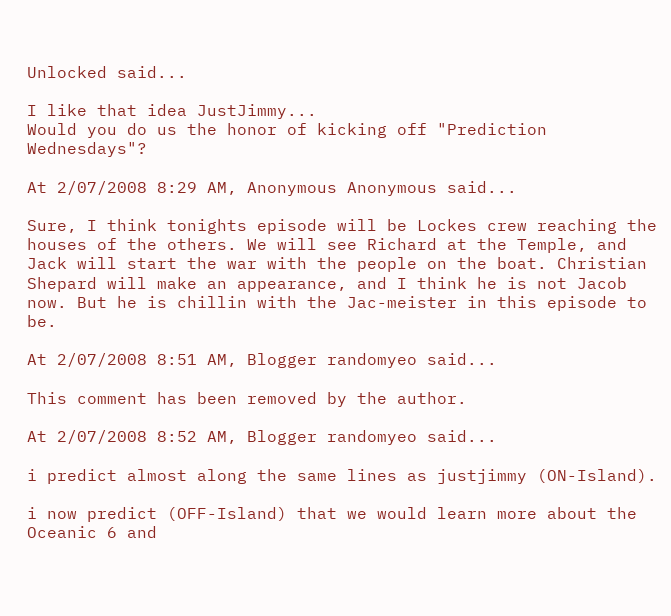Unlocked said...

I like that idea JustJimmy...
Would you do us the honor of kicking off "Prediction Wednesdays"?

At 2/07/2008 8:29 AM, Anonymous Anonymous said...

Sure, I think tonights episode will be Lockes crew reaching the houses of the others. We will see Richard at the Temple, and Jack will start the war with the people on the boat. Christian Shepard will make an appearance, and I think he is not Jacob now. But he is chillin with the Jac-meister in this episode to be.

At 2/07/2008 8:51 AM, Blogger randomyeo said...

This comment has been removed by the author.

At 2/07/2008 8:52 AM, Blogger randomyeo said...

i predict almost along the same lines as justjimmy (ON-Island).

i now predict (OFF-Island) that we would learn more about the Oceanic 6 and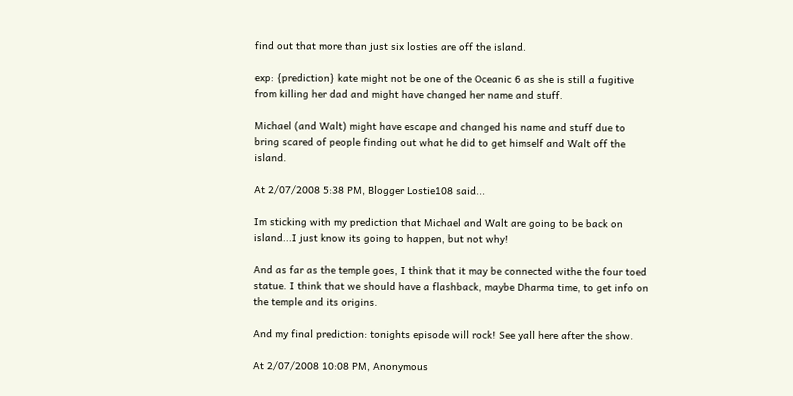find out that more than just six losties are off the island.

exp: {prediction} kate might not be one of the Oceanic 6 as she is still a fugitive from killing her dad and might have changed her name and stuff.

Michael (and Walt) might have escape and changed his name and stuff due to bring scared of people finding out what he did to get himself and Walt off the island.

At 2/07/2008 5:38 PM, Blogger Lostie108 said...

Im sticking with my prediction that Michael and Walt are going to be back on island...I just know its going to happen, but not why!

And as far as the temple goes, I think that it may be connected withe the four toed statue. I think that we should have a flashback, maybe Dharma time, to get info on the temple and its origins.

And my final prediction: tonights episode will rock! See yall here after the show.

At 2/07/2008 10:08 PM, Anonymous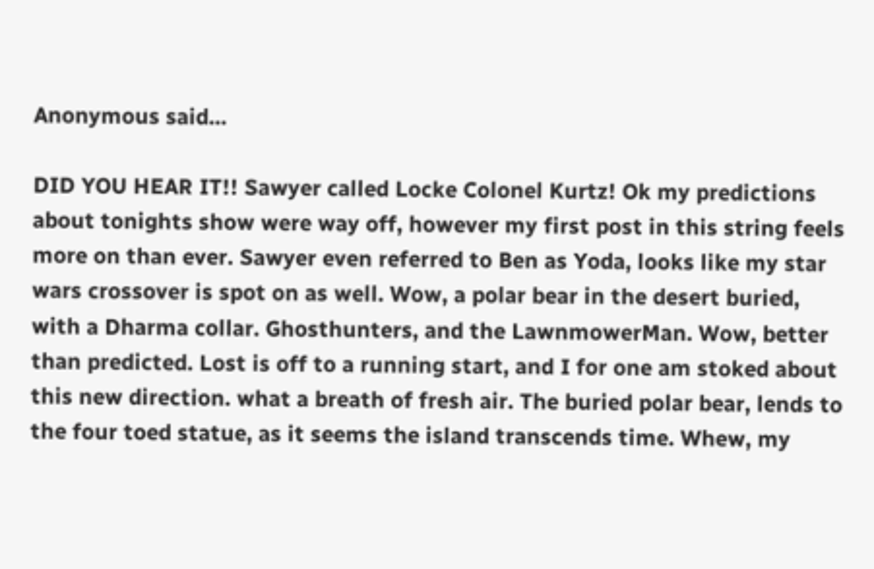Anonymous said...

DID YOU HEAR IT!! Sawyer called Locke Colonel Kurtz! Ok my predictions about tonights show were way off, however my first post in this string feels more on than ever. Sawyer even referred to Ben as Yoda, looks like my star wars crossover is spot on as well. Wow, a polar bear in the desert buried, with a Dharma collar. Ghosthunters, and the LawnmowerMan. Wow, better than predicted. Lost is off to a running start, and I for one am stoked about this new direction. what a breath of fresh air. The buried polar bear, lends to the four toed statue, as it seems the island transcends time. Whew, my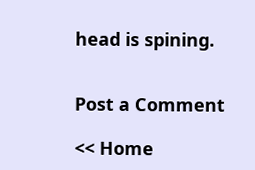head is spining.


Post a Comment

<< Home